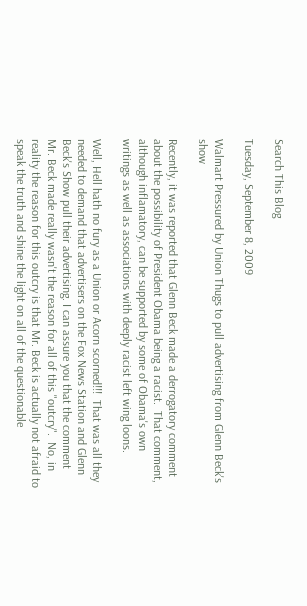Search This Blog

Tuesday, September 8, 2009

Walmart Pressured by Union Thugs to pull advertising from Glenn Beck's show

Recently, it was reported that Glenn Beck made a derrogatory comment about the possibility of President Obama being a racist.  That comment, although inflamatory, can be supported by some of Obama's own writings as well as associations with deeply racist left wing loons.

Well, Hell hath no fury as a Union or Acorn scorned!!!  That was all they needed to demand that advertisers on the Fox News Station and Glenn Beck's Show pull their advertising. I can assure you that the comment Mr. Beck made really wasn't the reason for all of this "outcry".  No, in reality the reason for this outcry is that Mr. Beck is actually not afraid to speak the truth and shine the light on all of the questionable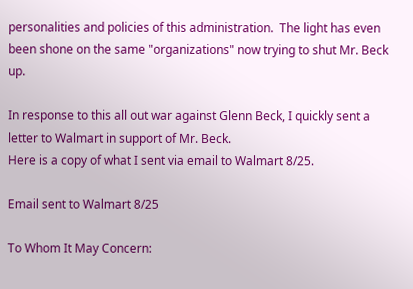personalities and policies of this administration.  The light has even been shone on the same "organizations" now trying to shut Mr. Beck up.

In response to this all out war against Glenn Beck, I quickly sent a letter to Walmart in support of Mr. Beck.
Here is a copy of what I sent via email to Walmart 8/25.

Email sent to Walmart 8/25

To Whom It May Concern: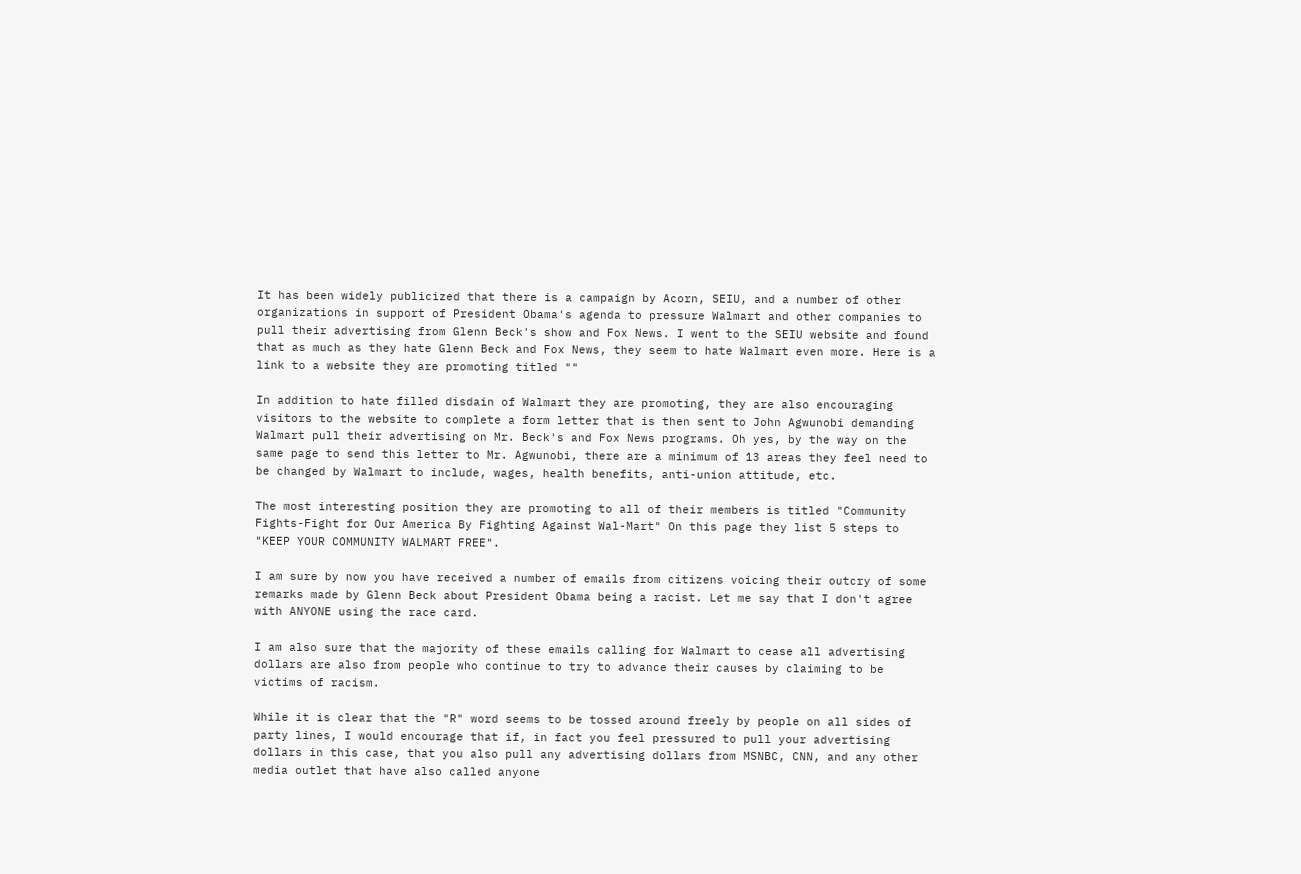It has been widely publicized that there is a campaign by Acorn, SEIU, and a number of other organizations in support of President Obama's agenda to pressure Walmart and other companies to pull their advertising from Glenn Beck's show and Fox News. I went to the SEIU website and found that as much as they hate Glenn Beck and Fox News, they seem to hate Walmart even more. Here is a link to a website they are promoting titled ""

In addition to hate filled disdain of Walmart they are promoting, they are also encouraging visitors to the website to complete a form letter that is then sent to John Agwunobi demanding Walmart pull their advertising on Mr. Beck's and Fox News programs. Oh yes, by the way on the same page to send this letter to Mr. Agwunobi, there are a minimum of 13 areas they feel need to be changed by Walmart to include, wages, health benefits, anti-union attitude, etc.

The most interesting position they are promoting to all of their members is titled "Community Fights-Fight for Our America By Fighting Against Wal-Mart" On this page they list 5 steps to "KEEP YOUR COMMUNITY WALMART FREE".

I am sure by now you have received a number of emails from citizens voicing their outcry of some remarks made by Glenn Beck about President Obama being a racist. Let me say that I don't agree with ANYONE using the race card.

I am also sure that the majority of these emails calling for Walmart to cease all advertising dollars are also from people who continue to try to advance their causes by claiming to be victims of racism.

While it is clear that the "R" word seems to be tossed around freely by people on all sides of party lines, I would encourage that if, in fact you feel pressured to pull your advertising dollars in this case, that you also pull any advertising dollars from MSNBC, CNN, and any other media outlet that have also called anyone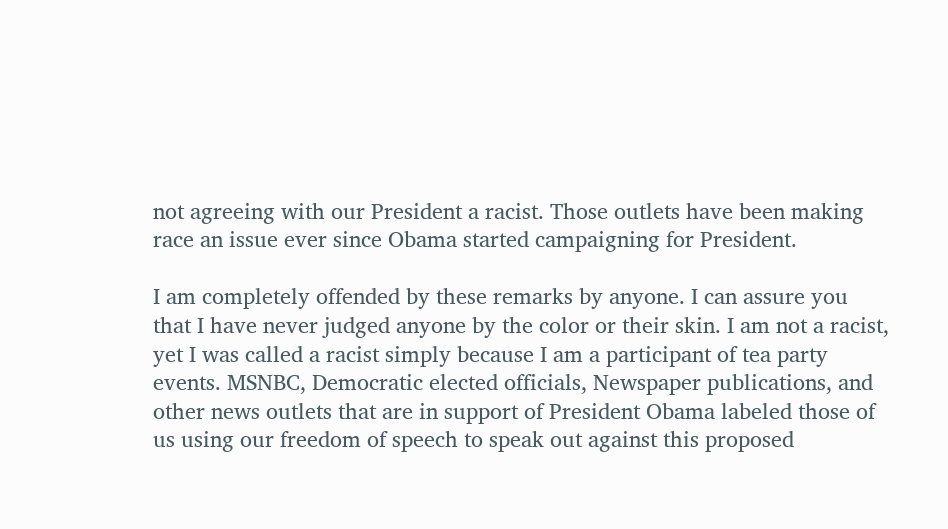not agreeing with our President a racist. Those outlets have been making race an issue ever since Obama started campaigning for President.

I am completely offended by these remarks by anyone. I can assure you that I have never judged anyone by the color or their skin. I am not a racist, yet I was called a racist simply because I am a participant of tea party events. MSNBC, Democratic elected officials, Newspaper publications, and other news outlets that are in support of President Obama labeled those of us using our freedom of speech to speak out against this proposed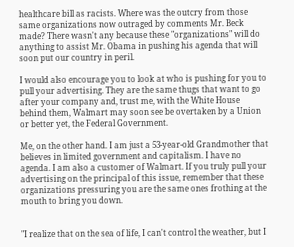healthcare bill as racists. Where was the outcry from those same organizations now outraged by comments Mr. Beck made? There wasn't any because these "organizations" will do anything to assist Mr. Obama in pushing his agenda that will soon put our country in peril.

I would also encourage you to look at who is pushing for you to pull your advertising. They are the same thugs that want to go after your company and, trust me, with the White House behind them, Walmart may soon see be overtaken by a Union or better yet, the Federal Government.

Me, on the other hand. I am just a 53-year-old Grandmother that believes in limited government and capitalism. I have no agenda. I am also a customer of Walmart. If you truly pull your advertising on the principal of this issue, remember that these organizations pressuring you are the same ones frothing at the mouth to bring you down.


"I realize that on the sea of life, I can't control the weather, but I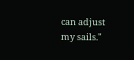can adjust my sails."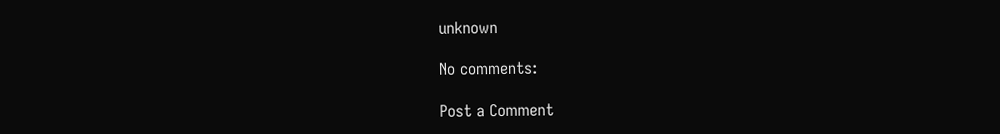unknown

No comments:

Post a Comment